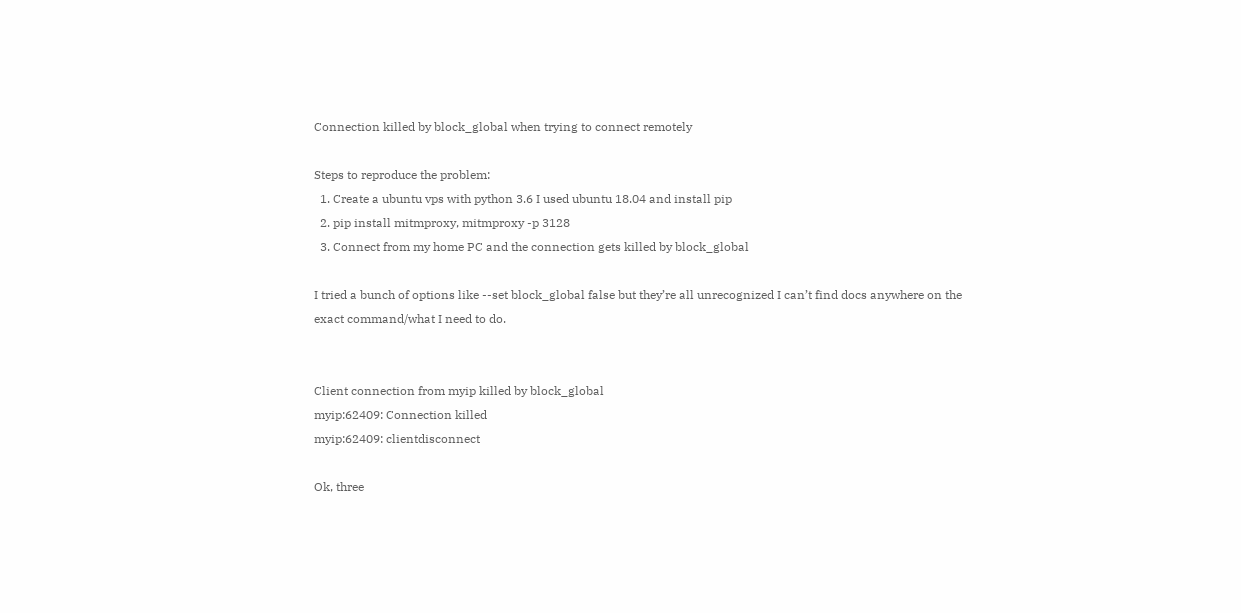Connection killed by block_global when trying to connect remotely

Steps to reproduce the problem:
  1. Create a ubuntu vps with python 3.6 I used ubuntu 18.04 and install pip
  2. pip install mitmproxy, mitmproxy -p 3128
  3. Connect from my home PC and the connection gets killed by block_global

I tried a bunch of options like --set block_global false but they’re all unrecognized I can’t find docs anywhere on the exact command/what I need to do.


Client connection from myip killed by block_global
myip:62409: Connection killed
myip:62409: clientdisconnect

Ok, three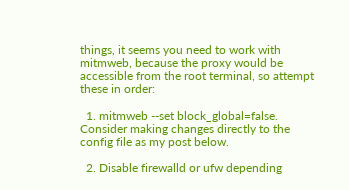things, it seems you need to work with mitmweb, because the proxy would be accessible from the root terminal, so attempt these in order:

  1. mitmweb --set block_global=false. Consider making changes directly to the config file as my post below.

  2. Disable firewalld or ufw depending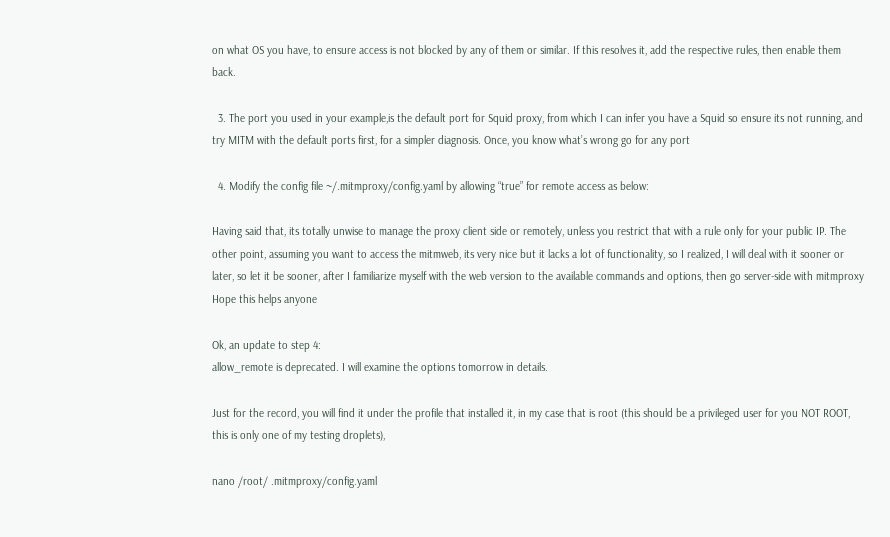on what OS you have, to ensure access is not blocked by any of them or similar. If this resolves it, add the respective rules, then enable them back.

  3. The port you used in your example,is the default port for Squid proxy, from which I can infer you have a Squid so ensure its not running, and try MITM with the default ports first, for a simpler diagnosis. Once, you know what’s wrong go for any port

  4. Modify the config file ~/.mitmproxy/config.yaml by allowing “true” for remote access as below:

Having said that, its totally unwise to manage the proxy client side or remotely, unless you restrict that with a rule only for your public IP. The other point, assuming you want to access the mitmweb, its very nice but it lacks a lot of functionality, so I realized, I will deal with it sooner or later, so let it be sooner, after I familiarize myself with the web version to the available commands and options, then go server-side with mitmproxy
Hope this helps anyone

Ok, an update to step 4:
allow_remote is deprecated. I will examine the options tomorrow in details.

Just for the record, you will find it under the profile that installed it, in my case that is root (this should be a privileged user for you NOT ROOT, this is only one of my testing droplets),

nano /root/ .mitmproxy/config.yaml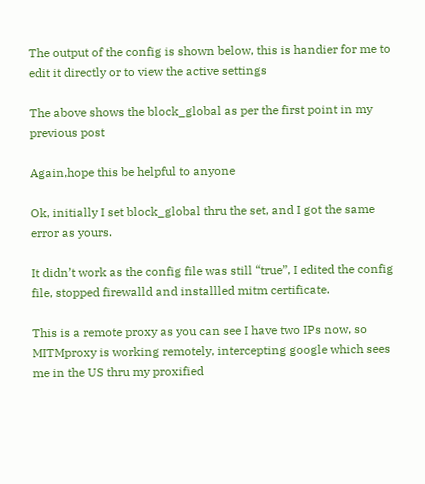The output of the config is shown below, this is handier for me to edit it directly or to view the active settings

The above shows the block_global as per the first point in my previous post

Again,hope this be helpful to anyone

Ok, initially I set block_global thru the set, and I got the same error as yours.

It didn’t work as the config file was still “true”, I edited the config file, stopped firewalld and installled mitm certificate.

This is a remote proxy as you can see I have two IPs now, so MITMproxy is working remotely, intercepting google which sees me in the US thru my proxified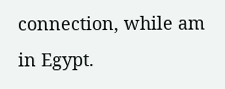connection, while am in Egypt.